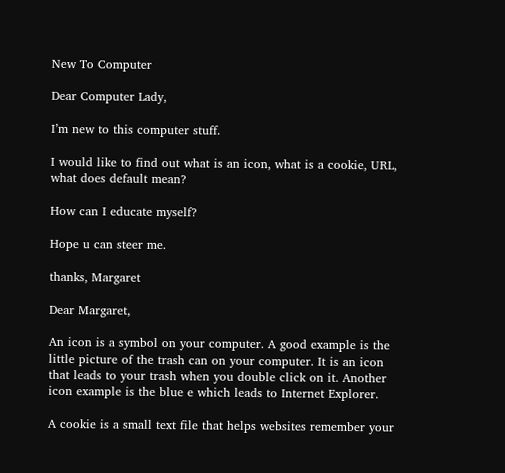New To Computer

Dear Computer Lady,

I’m new to this computer stuff.

I would like to find out what is an icon, what is a cookie, URL, what does default mean?

How can I educate myself?

Hope u can steer me.

thanks, Margaret

Dear Margaret,

An icon is a symbol on your computer. A good example is the little picture of the trash can on your computer. It is an icon that leads to your trash when you double click on it. Another icon example is the blue e which leads to Internet Explorer.

A cookie is a small text file that helps websites remember your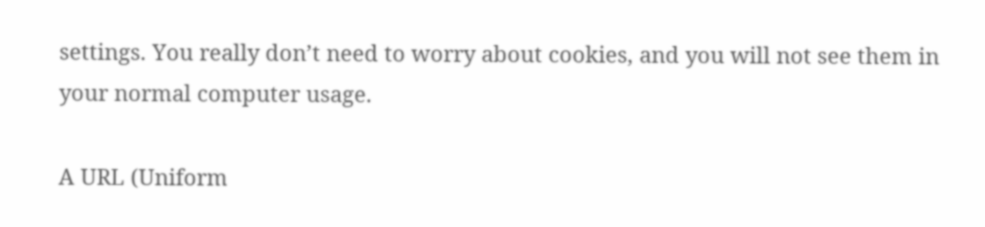settings. You really don’t need to worry about cookies, and you will not see them in your normal computer usage.

A URL (Uniform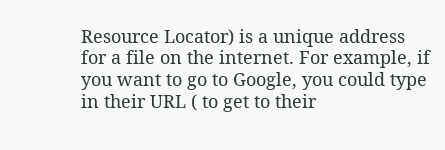Resource Locator) is a unique address for a file on the internet. For example, if you want to go to Google, you could type in their URL ( to get to their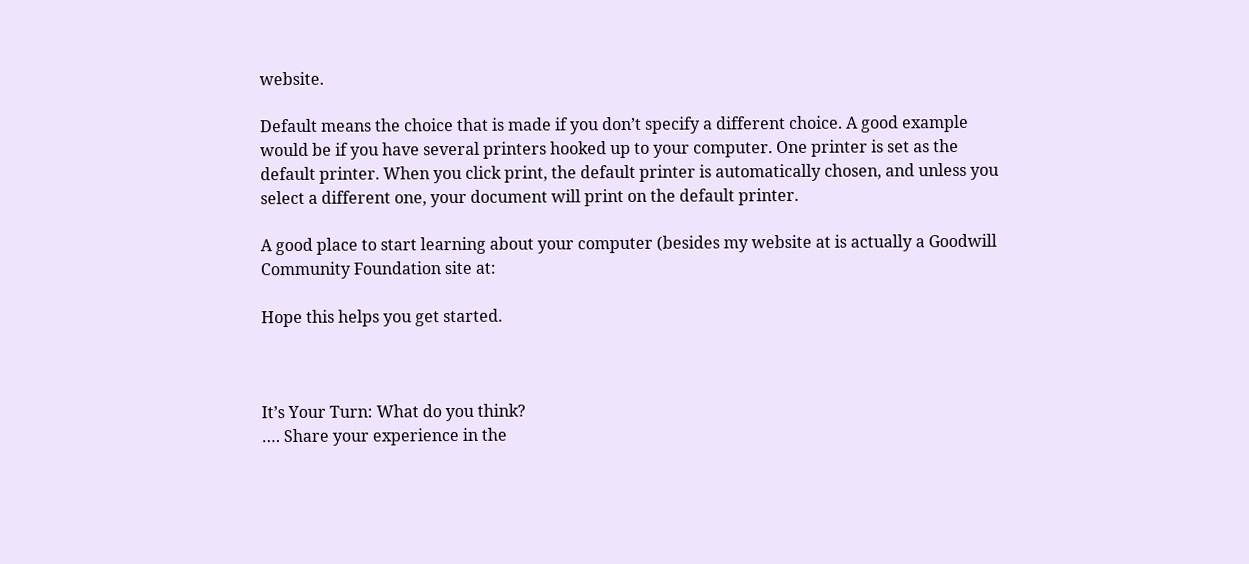website.

Default means the choice that is made if you don’t specify a different choice. A good example would be if you have several printers hooked up to your computer. One printer is set as the default printer. When you click print, the default printer is automatically chosen, and unless you select a different one, your document will print on the default printer.

A good place to start learning about your computer (besides my website at is actually a Goodwill Community Foundation site at:

Hope this helps you get started.



It’s Your Turn: What do you think?
…. Share your experience in the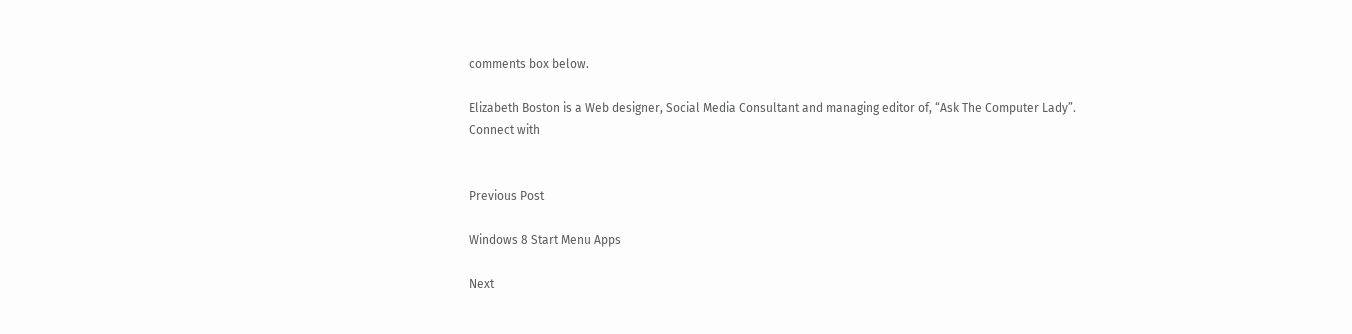comments box below.

Elizabeth Boston is a Web designer, Social Media Consultant and managing editor of, “Ask The Computer Lady”.
Connect with


Previous Post

Windows 8 Start Menu Apps

Next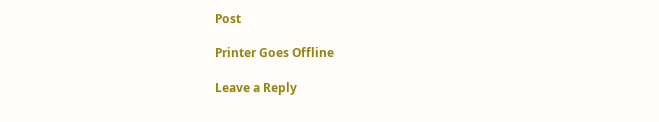Post

Printer Goes Offline

Leave a Reply